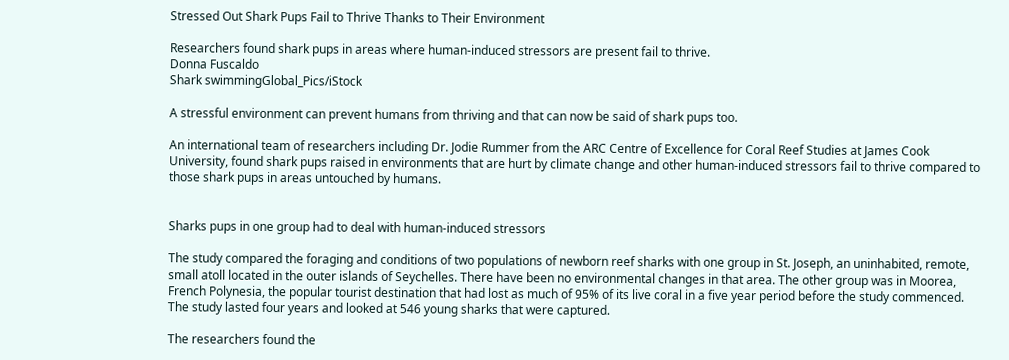Stressed Out Shark Pups Fail to Thrive Thanks to Their Environment

Researchers found shark pups in areas where human-induced stressors are present fail to thrive.
Donna Fuscaldo
Shark swimmingGlobal_Pics/iStock

A stressful environment can prevent humans from thriving and that can now be said of shark pups too.

An international team of researchers including Dr. Jodie Rummer from the ARC Centre of Excellence for Coral Reef Studies at James Cook University, found shark pups raised in environments that are hurt by climate change and other human-induced stressors fail to thrive compared to those shark pups in areas untouched by humans.


Sharks pups in one group had to deal with human-induced stressors

The study compared the foraging and conditions of two populations of newborn reef sharks with one group in St. Joseph, an uninhabited, remote, small atoll located in the outer islands of Seychelles. There have been no environmental changes in that area. The other group was in Moorea, French Polynesia, the popular tourist destination that had lost as much of 95% of its live coral in a five year period before the study commenced. The study lasted four years and looked at 546 young sharks that were captured.

The researchers found the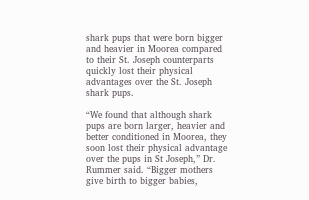shark pups that were born bigger and heavier in Moorea compared to their St. Joseph counterparts quickly lost their physical advantages over the St. Joseph shark pups.

“We found that although shark pups are born larger, heavier and better conditioned in Moorea, they soon lost their physical advantage over the pups in St Joseph,” Dr. Rummer said. “Bigger mothers give birth to bigger babies,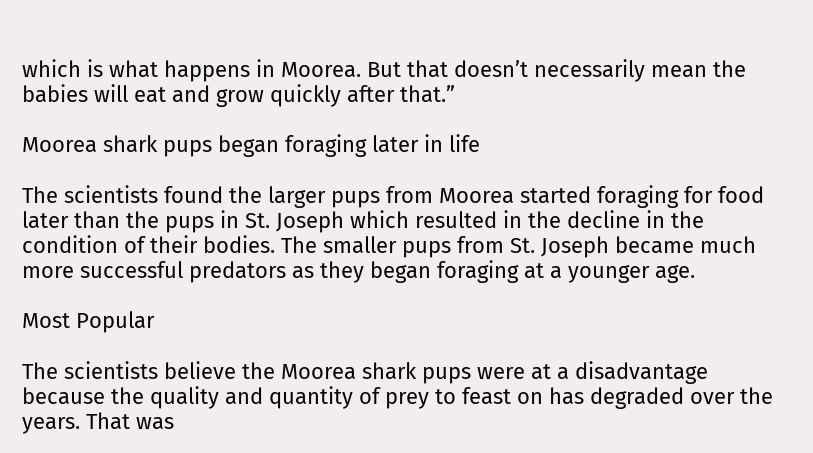which is what happens in Moorea. But that doesn’t necessarily mean the babies will eat and grow quickly after that.”

Moorea shark pups began foraging later in life

The scientists found the larger pups from Moorea started foraging for food later than the pups in St. Joseph which resulted in the decline in the condition of their bodies. The smaller pups from St. Joseph became much more successful predators as they began foraging at a younger age.

Most Popular

The scientists believe the Moorea shark pups were at a disadvantage because the quality and quantity of prey to feast on has degraded over the years. That was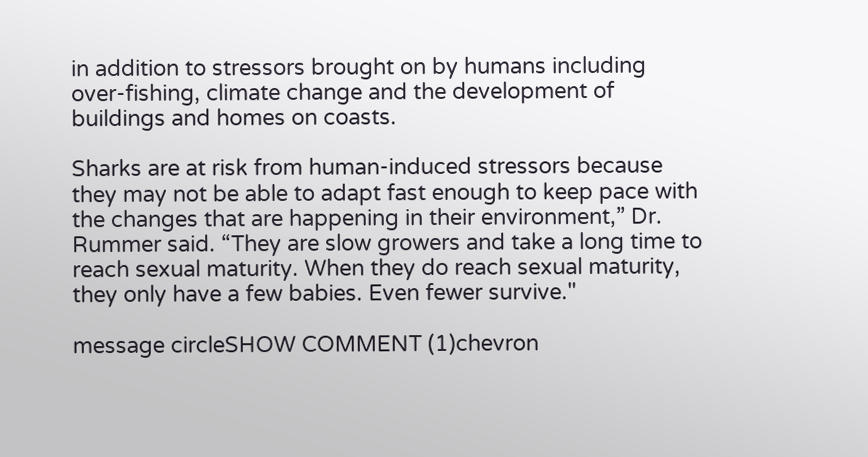in addition to stressors brought on by humans including over-fishing, climate change and the development of buildings and homes on coasts.

Sharks are at risk from human-induced stressors because they may not be able to adapt fast enough to keep pace with the changes that are happening in their environment,” Dr. Rummer said. “They are slow growers and take a long time to reach sexual maturity. When they do reach sexual maturity, they only have a few babies. Even fewer survive."

message circleSHOW COMMENT (1)chevron